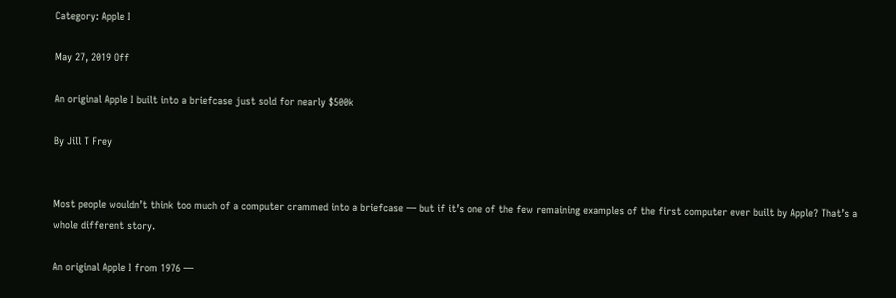Category: Apple I

May 27, 2019 Off

An original Apple I built into a briefcase just sold for nearly $500k

By Jill T Frey


Most people wouldn’t think too much of a computer crammed into a briefcase — but if it’s one of the few remaining examples of the first computer ever built by Apple? That’s a whole different story.

An original Apple I from 1976 —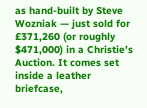as hand-built by Steve Wozniak — just sold for £371,260 (or roughly $471,000) in a Christie’s Auction. It comes set inside a leather briefcase,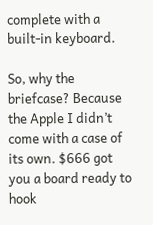complete with a built-in keyboard.

So, why the briefcase? Because the Apple I didn’t come with a case of its own. $666 got you a board ready to hook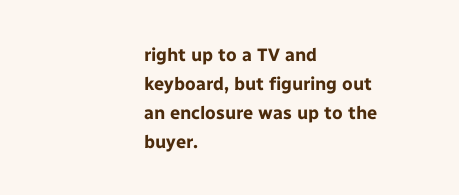right up to a TV and keyboard, but figuring out an enclosure was up to the buyer.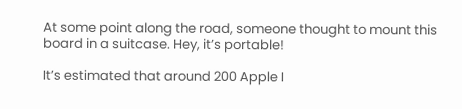At some point along the road, someone thought to mount this board in a suitcase. Hey, it’s portable!

It’s estimated that around 200 Apple I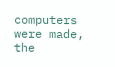computers were made, the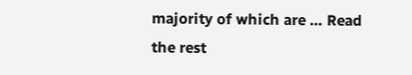majority of which are … Read the rest